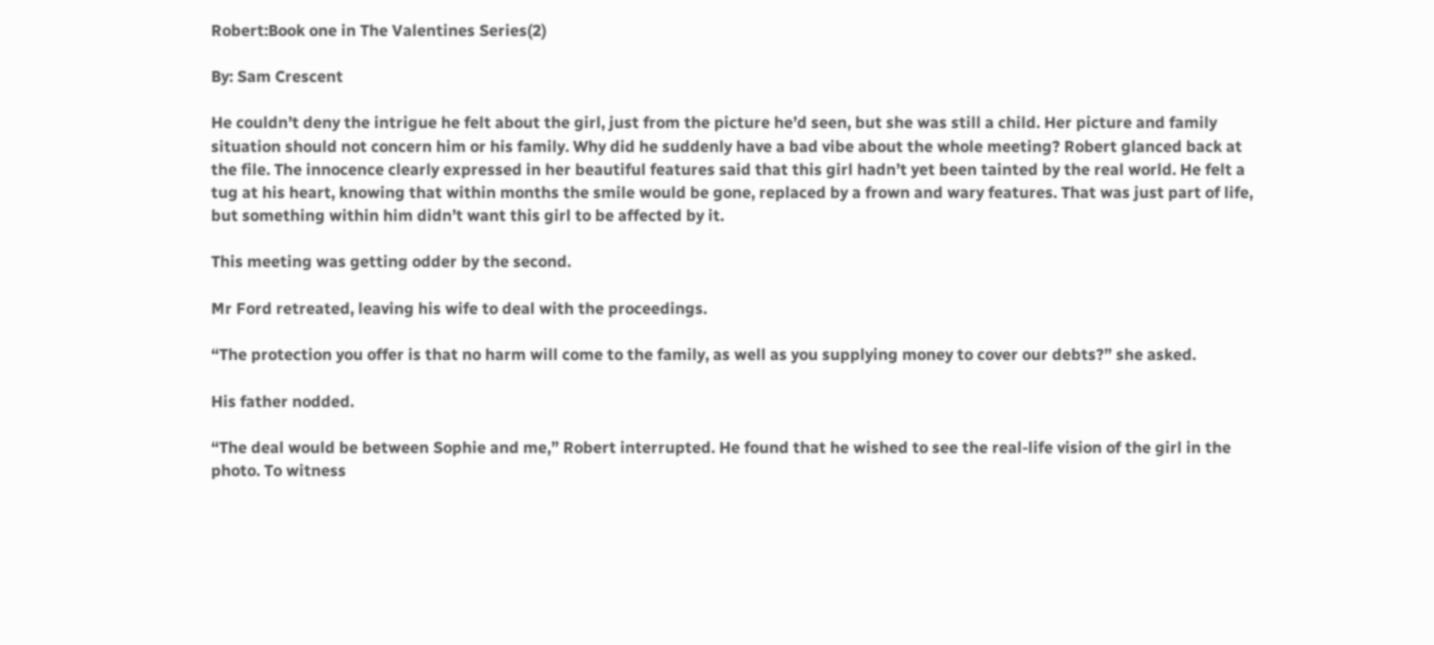Robert:Book one in The Valentines Series(2)

By: Sam Crescent

He couldn’t deny the intrigue he felt about the girl, just from the picture he’d seen, but she was still a child. Her picture and family situation should not concern him or his family. Why did he suddenly have a bad vibe about the whole meeting? Robert glanced back at the file. The innocence clearly expressed in her beautiful features said that this girl hadn’t yet been tainted by the real world. He felt a tug at his heart, knowing that within months the smile would be gone, replaced by a frown and wary features. That was just part of life, but something within him didn’t want this girl to be affected by it.

This meeting was getting odder by the second.

Mr Ford retreated, leaving his wife to deal with the proceedings.

“The protection you offer is that no harm will come to the family, as well as you supplying money to cover our debts?” she asked.

His father nodded.

“The deal would be between Sophie and me,” Robert interrupted. He found that he wished to see the real-life vision of the girl in the photo. To witness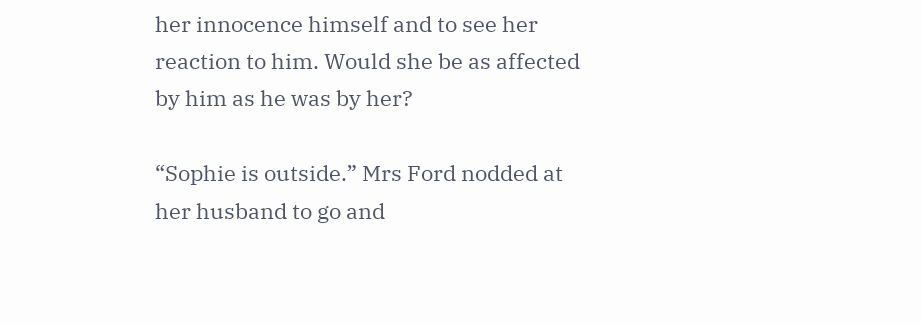her innocence himself and to see her reaction to him. Would she be as affected by him as he was by her?

“Sophie is outside.” Mrs Ford nodded at her husband to go and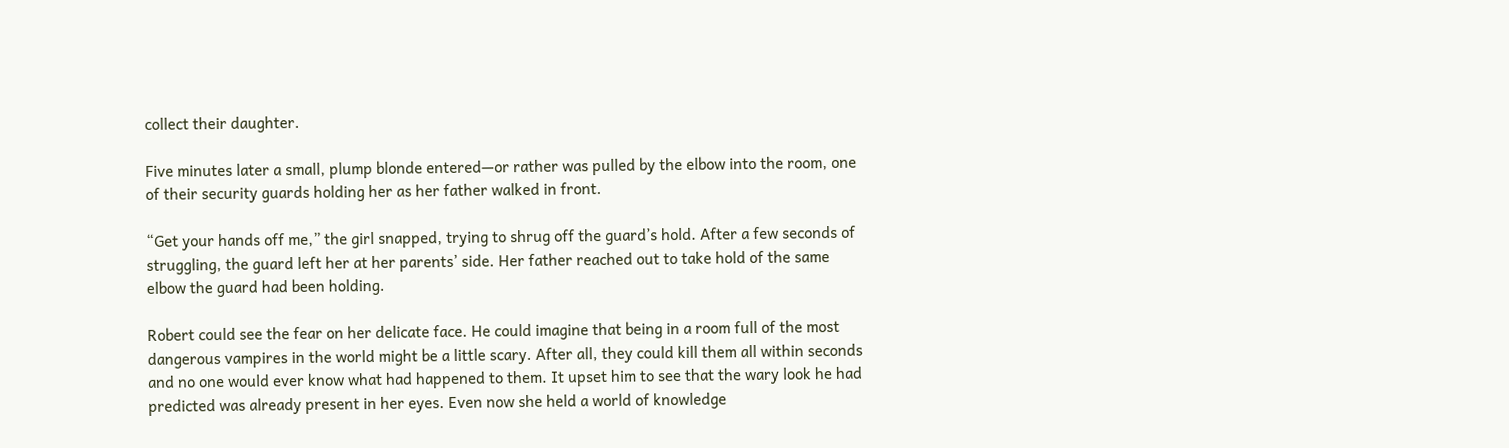collect their daughter.

Five minutes later a small, plump blonde entered—or rather was pulled by the elbow into the room, one of their security guards holding her as her father walked in front.

“Get your hands off me,” the girl snapped, trying to shrug off the guard’s hold. After a few seconds of struggling, the guard left her at her parents’ side. Her father reached out to take hold of the same elbow the guard had been holding.

Robert could see the fear on her delicate face. He could imagine that being in a room full of the most dangerous vampires in the world might be a little scary. After all, they could kill them all within seconds and no one would ever know what had happened to them. It upset him to see that the wary look he had predicted was already present in her eyes. Even now she held a world of knowledge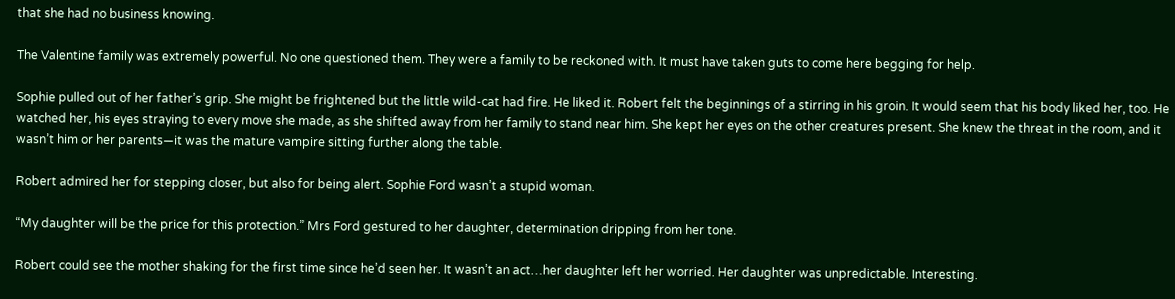that she had no business knowing.

The Valentine family was extremely powerful. No one questioned them. They were a family to be reckoned with. It must have taken guts to come here begging for help.

Sophie pulled out of her father’s grip. She might be frightened but the little wild-cat had fire. He liked it. Robert felt the beginnings of a stirring in his groin. It would seem that his body liked her, too. He watched her, his eyes straying to every move she made, as she shifted away from her family to stand near him. She kept her eyes on the other creatures present. She knew the threat in the room, and it wasn’t him or her parents—it was the mature vampire sitting further along the table.

Robert admired her for stepping closer, but also for being alert. Sophie Ford wasn’t a stupid woman.

“My daughter will be the price for this protection.” Mrs Ford gestured to her daughter, determination dripping from her tone.

Robert could see the mother shaking for the first time since he’d seen her. It wasn’t an act…her daughter left her worried. Her daughter was unpredictable. Interesting.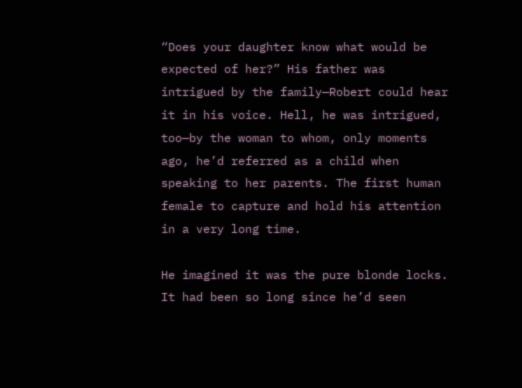“Does your daughter know what would be expected of her?” His father was intrigued by the family—Robert could hear it in his voice. Hell, he was intrigued, too—by the woman to whom, only moments ago, he’d referred as a child when speaking to her parents. The first human female to capture and hold his attention in a very long time.

He imagined it was the pure blonde locks. It had been so long since he’d seen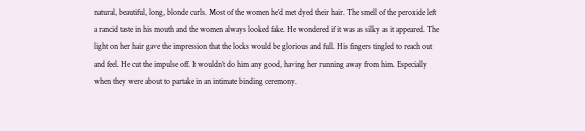natural, beautiful, long, blonde curls. Most of the women he’d met dyed their hair. The smell of the peroxide left a rancid taste in his mouth and the women always looked fake. He wondered if it was as silky as it appeared. The light on her hair gave the impression that the locks would be glorious and full. His fingers tingled to reach out and feel. He cut the impulse off. It wouldn’t do him any good, having her running away from him. Especially when they were about to partake in an intimate binding ceremony.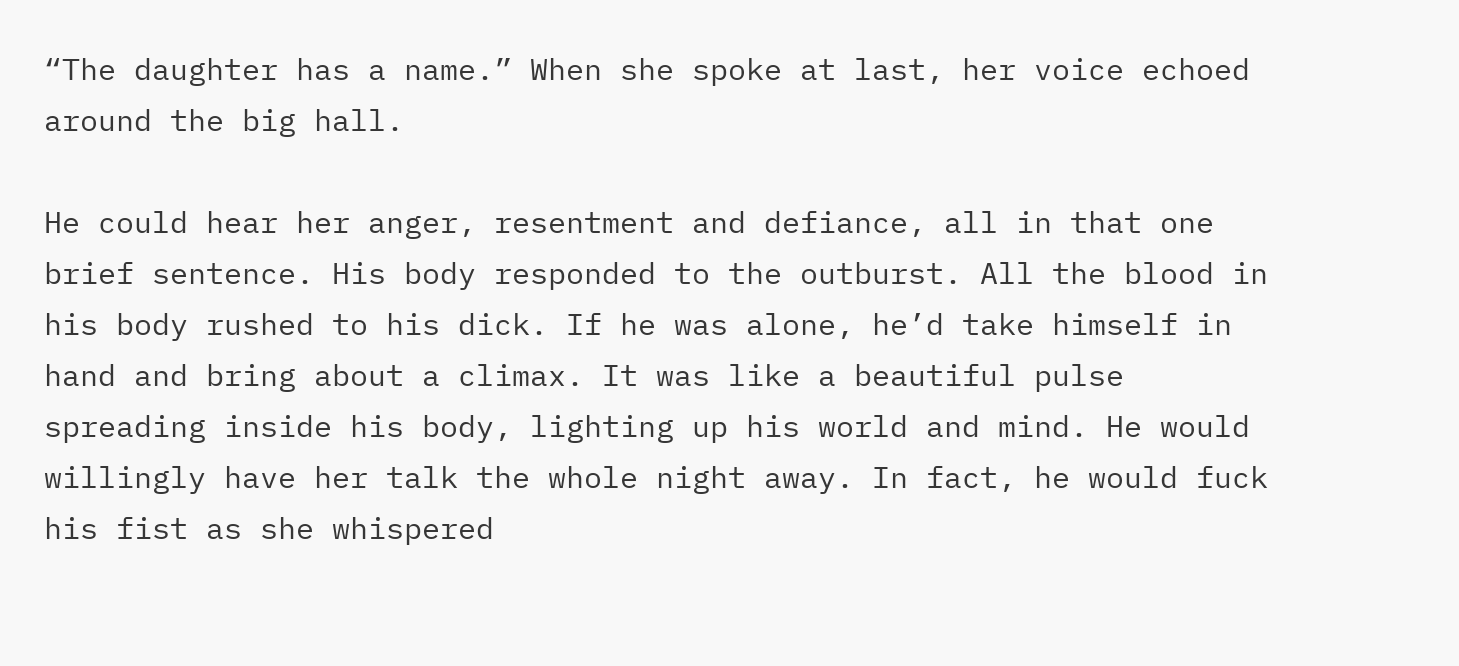“The daughter has a name.” When she spoke at last, her voice echoed around the big hall.

He could hear her anger, resentment and defiance, all in that one brief sentence. His body responded to the outburst. All the blood in his body rushed to his dick. If he was alone, he’d take himself in hand and bring about a climax. It was like a beautiful pulse spreading inside his body, lighting up his world and mind. He would willingly have her talk the whole night away. In fact, he would fuck his fist as she whispered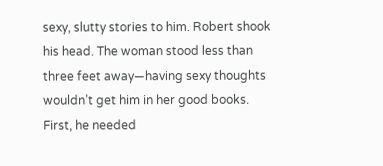sexy, slutty stories to him. Robert shook his head. The woman stood less than three feet away—having sexy thoughts wouldn’t get him in her good books. First, he needed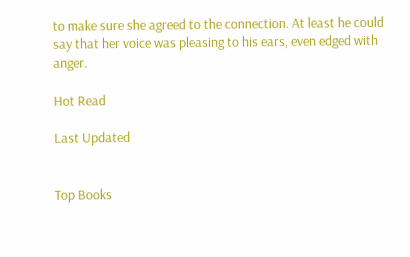to make sure she agreed to the connection. At least he could say that her voice was pleasing to his ears, even edged with anger.

Hot Read

Last Updated


Top Books